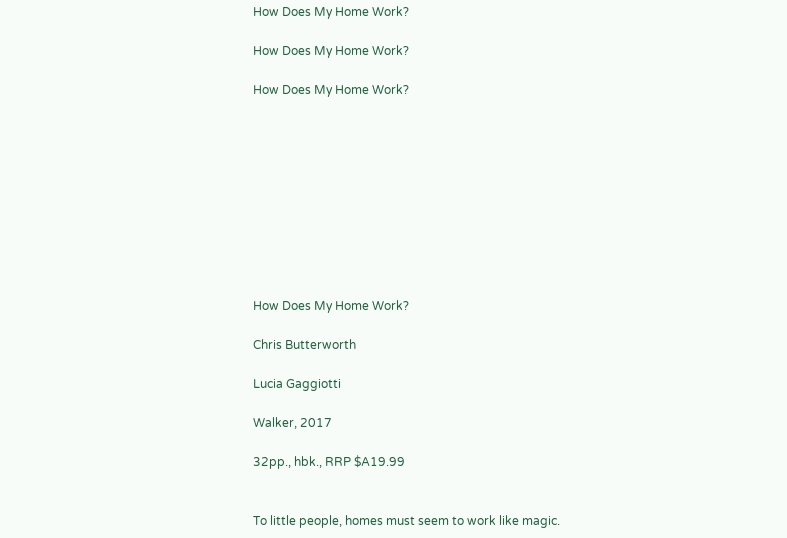How Does My Home Work?

How Does My Home Work?

How Does My Home Work?










How Does My Home Work?

Chris Butterworth

Lucia Gaggiotti

Walker, 2017

32pp., hbk., RRP $A19.99


To little people, homes must seem to work like magic.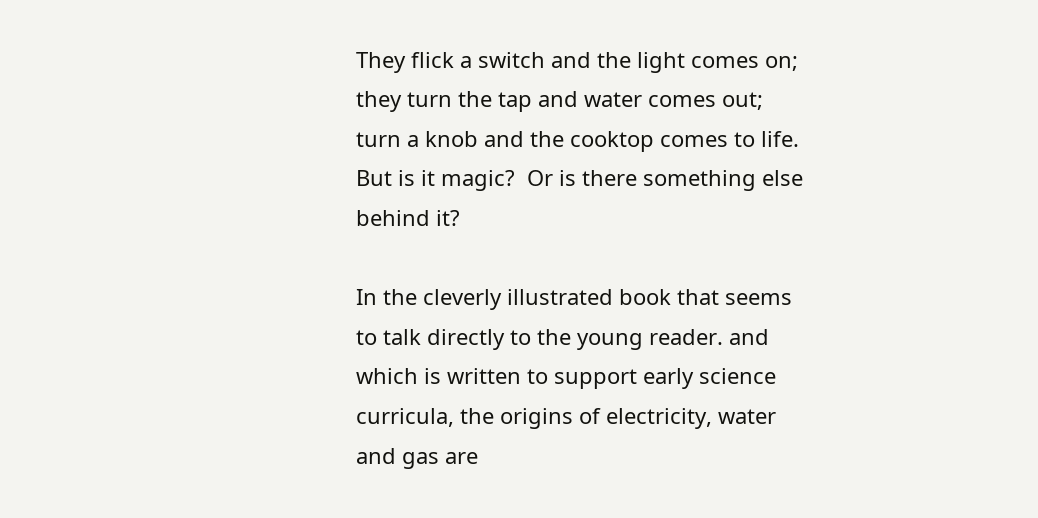They flick a switch and the light comes on; they turn the tap and water comes out; turn a knob and the cooktop comes to life.  But is it magic?  Or is there something else behind it?

In the cleverly illustrated book that seems to talk directly to the young reader. and which is written to support early science curricula, the origins of electricity, water and gas are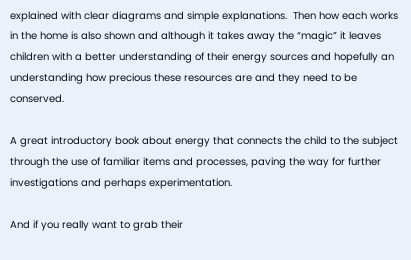explained with clear diagrams and simple explanations.  Then how each works in the home is also shown and although it takes away the “magic” it leaves children with a better understanding of their energy sources and hopefully an understanding how precious these resources are and they need to be conserved.

A great introductory book about energy that connects the child to the subject through the use of familiar items and processes, paving the way for further investigations and perhaps experimentation.

And if you really want to grab their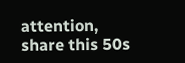attention, share this 50s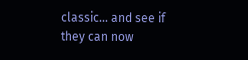classic… and see if they can now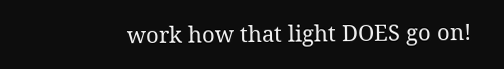work how that light DOES go on!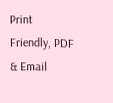Print Friendly, PDF & Email